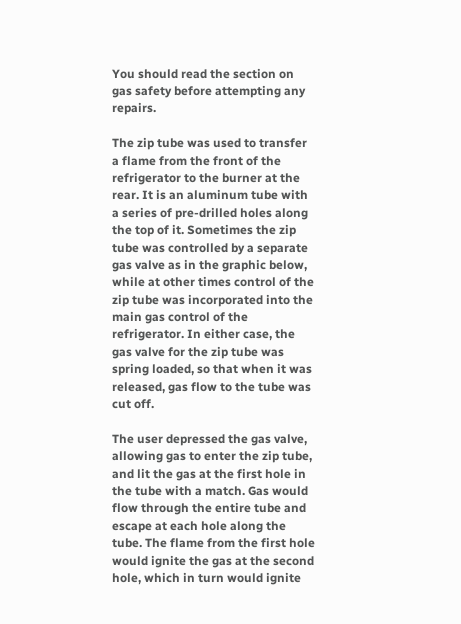You should read the section on gas safety before attempting any repairs.

The zip tube was used to transfer a flame from the front of the refrigerator to the burner at the rear. It is an aluminum tube with a series of pre-drilled holes along the top of it. Sometimes the zip tube was controlled by a separate gas valve as in the graphic below, while at other times control of the zip tube was incorporated into the main gas control of the refrigerator. In either case, the gas valve for the zip tube was spring loaded, so that when it was released, gas flow to the tube was cut off.

The user depressed the gas valve, allowing gas to enter the zip tube, and lit the gas at the first hole in the tube with a match. Gas would flow through the entire tube and escape at each hole along the tube. The flame from the first hole would ignite the gas at the second hole, which in turn would ignite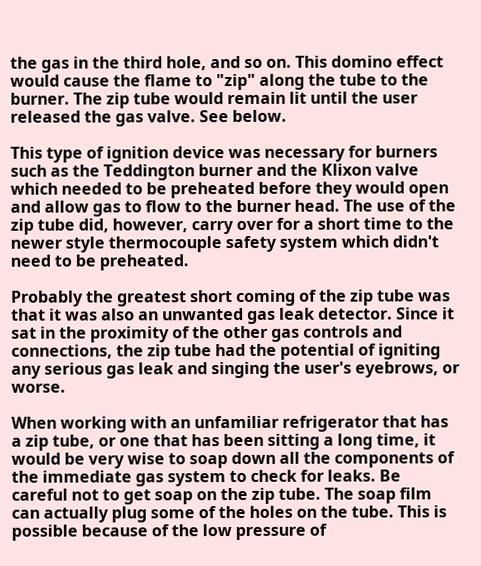the gas in the third hole, and so on. This domino effect would cause the flame to "zip" along the tube to the burner. The zip tube would remain lit until the user released the gas valve. See below.

This type of ignition device was necessary for burners such as the Teddington burner and the Klixon valve which needed to be preheated before they would open and allow gas to flow to the burner head. The use of the zip tube did, however, carry over for a short time to the newer style thermocouple safety system which didn't need to be preheated.

Probably the greatest short coming of the zip tube was that it was also an unwanted gas leak detector. Since it sat in the proximity of the other gas controls and connections, the zip tube had the potential of igniting any serious gas leak and singing the user's eyebrows, or worse.

When working with an unfamiliar refrigerator that has a zip tube, or one that has been sitting a long time, it would be very wise to soap down all the components of the immediate gas system to check for leaks. Be careful not to get soap on the zip tube. The soap film can actually plug some of the holes on the tube. This is possible because of the low pressure of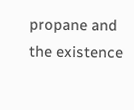propane and the existence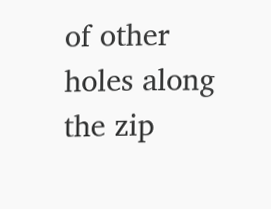of other holes along the zip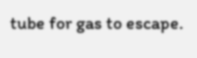tube for gas to escape.